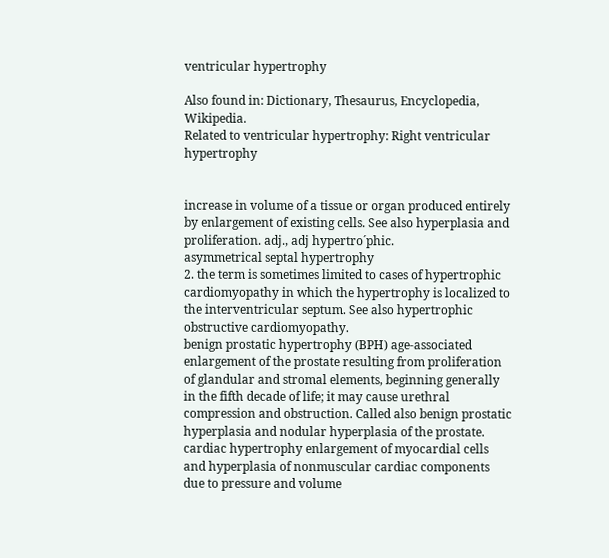ventricular hypertrophy

Also found in: Dictionary, Thesaurus, Encyclopedia, Wikipedia.
Related to ventricular hypertrophy: Right ventricular hypertrophy


increase in volume of a tissue or organ produced entirely by enlargement of existing cells. See also hyperplasia and proliferation. adj., adj hypertro´phic.
asymmetrical septal hypertrophy
2. the term is sometimes limited to cases of hypertrophic cardiomyopathy in which the hypertrophy is localized to the interventricular septum. See also hypertrophic obstructive cardiomyopathy.
benign prostatic hypertrophy (BPH) age-associated enlargement of the prostate resulting from proliferation of glandular and stromal elements, beginning generally in the fifth decade of life; it may cause urethral compression and obstruction. Called also benign prostatic hyperplasia and nodular hyperplasia of the prostate.
cardiac hypertrophy enlargement of myocardial cells and hyperplasia of nonmuscular cardiac components due to pressure and volume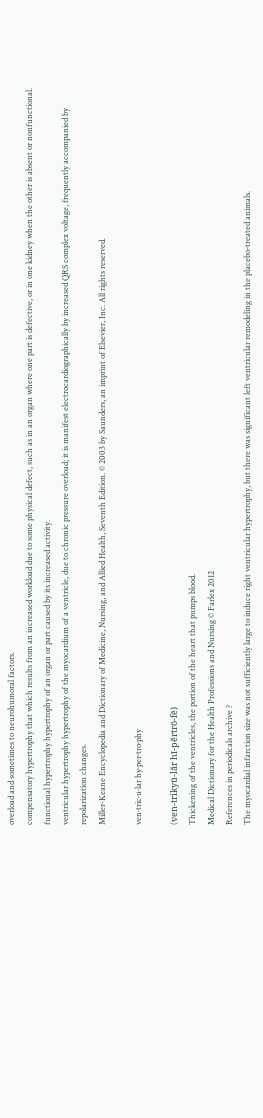overload and sometimes to neurohumoral factors.
compensatory hypertrophy that which results from an increased workload due to some physical defect, such as in an organ where one part is defective, or in one kidney when the other is absent or nonfunctional.
functional hypertrophy hypertrophy of an organ or part caused by its increased activity.
ventricular hypertrophy hypertrophy of the myocardium of a ventricle, due to chronic pressure overload; it is manifest electrocardiographically by increased QRS complex voltage, frequently accompanied by repolarization changes.
Miller-Keane Encyclopedia and Dictionary of Medicine, Nursing, and Allied Health, Seventh Edition. © 2003 by Saunders, an imprint of Elsevier, Inc. All rights reserved.

ven·tric·u·lar hy·per·tro·phy

(ven-trikyū-lăr hī-pĕrtrō-fē)
Thickening of the ventricles, the portion of the heart that pumps blood.
Medical Dictionary for the Health Professions and Nursing © Farlex 2012
References in periodicals archive ?
The myocardial infarction size was not sufficiently large to induce right ventricular hypertrophy, but there was significant left ventricular remodeling in the placebo-treated animals.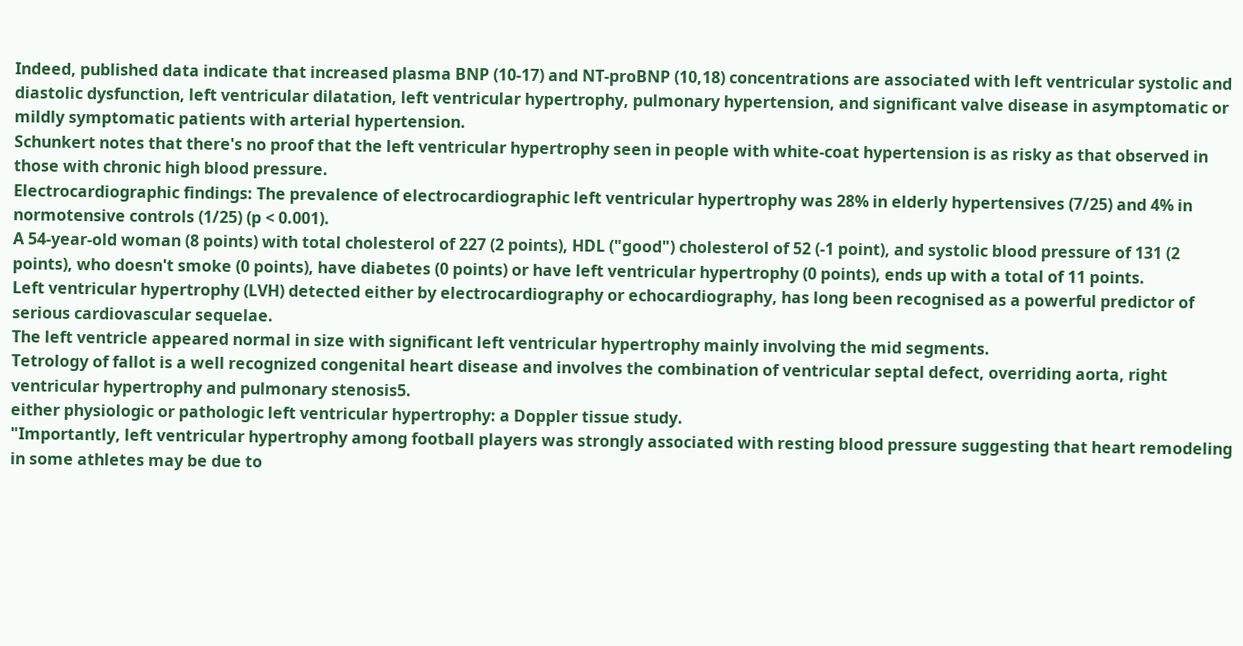Indeed, published data indicate that increased plasma BNP (10-17) and NT-proBNP (10,18) concentrations are associated with left ventricular systolic and diastolic dysfunction, left ventricular dilatation, left ventricular hypertrophy, pulmonary hypertension, and significant valve disease in asymptomatic or mildly symptomatic patients with arterial hypertension.
Schunkert notes that there's no proof that the left ventricular hypertrophy seen in people with white-coat hypertension is as risky as that observed in those with chronic high blood pressure.
Electrocardiographic findings: The prevalence of electrocardiographic left ventricular hypertrophy was 28% in elderly hypertensives (7/25) and 4% in normotensive controls (1/25) (p < 0.001).
A 54-year-old woman (8 points) with total cholesterol of 227 (2 points), HDL ("good") cholesterol of 52 (-1 point), and systolic blood pressure of 131 (2 points), who doesn't smoke (0 points), have diabetes (0 points) or have left ventricular hypertrophy (0 points), ends up with a total of 11 points.
Left ventricular hypertrophy (LVH) detected either by electrocardiography or echocardiography, has long been recognised as a powerful predictor of serious cardiovascular sequelae.
The left ventricle appeared normal in size with significant left ventricular hypertrophy mainly involving the mid segments.
Tetrology of fallot is a well recognized congenital heart disease and involves the combination of ventricular septal defect, overriding aorta, right ventricular hypertrophy and pulmonary stenosis5.
either physiologic or pathologic left ventricular hypertrophy: a Doppler tissue study.
"Importantly, left ventricular hypertrophy among football players was strongly associated with resting blood pressure suggesting that heart remodeling in some athletes may be due to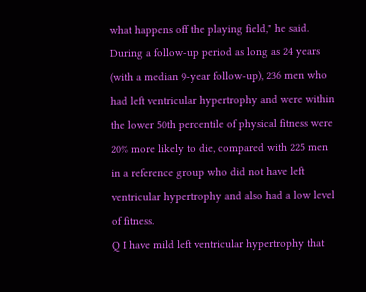what happens off the playing field," he said.
During a follow-up period as long as 24 years (with a median 9-year follow-up), 236 men who had left ventricular hypertrophy and were within the lower 50th percentile of physical fitness were 20% more likely to die, compared with 225 men in a reference group who did not have left ventricular hypertrophy and also had a low level of fitness.
Q I have mild left ventricular hypertrophy that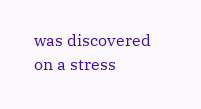was discovered on a stress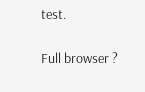test.

Full browser ?